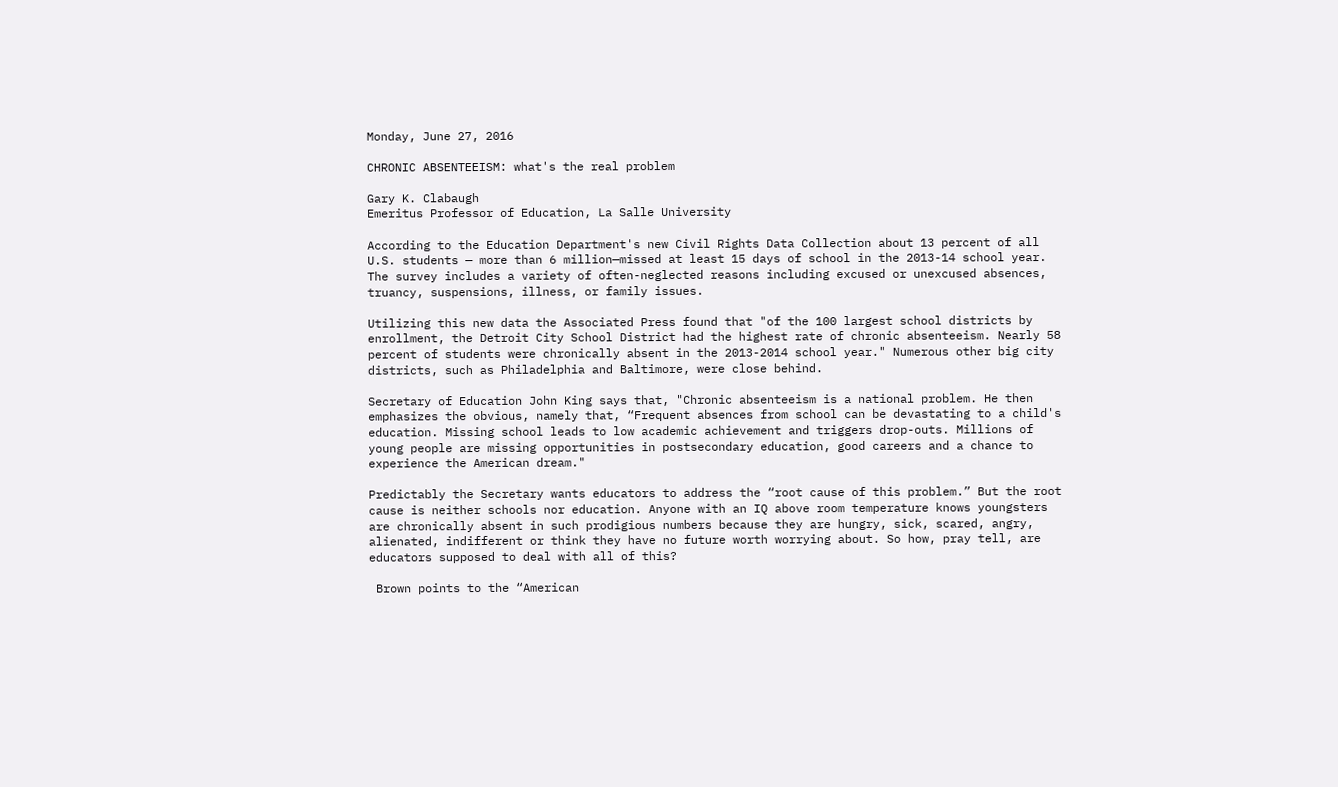Monday, June 27, 2016

CHRONIC ABSENTEEISM: what's the real problem

Gary K. Clabaugh
Emeritus Professor of Education, La Salle University

According to the Education Department's new Civil Rights Data Collection about 13 percent of all U.S. students — more than 6 million—missed at least 15 days of school in the 2013-14 school year. The survey includes a variety of often-neglected reasons including excused or unexcused absences, truancy, suspensions, illness, or family issues.

Utilizing this new data the Associated Press found that "of the 100 largest school districts by enrollment, the Detroit City School District had the highest rate of chronic absenteeism. Nearly 58 percent of students were chronically absent in the 2013-2014 school year." Numerous other big city districts, such as Philadelphia and Baltimore, were close behind.

Secretary of Education John King says that, "Chronic absenteeism is a national problem. He then emphasizes the obvious, namely that, “Frequent absences from school can be devastating to a child's education. Missing school leads to low academic achievement and triggers drop-outs. Millions of young people are missing opportunities in postsecondary education, good careers and a chance to experience the American dream."

Predictably the Secretary wants educators to address the “root cause of this problem.” But the root cause is neither schools nor education. Anyone with an IQ above room temperature knows youngsters are chronically absent in such prodigious numbers because they are hungry, sick, scared, angry, alienated, indifferent or think they have no future worth worrying about. So how, pray tell, are educators supposed to deal with all of this?

 Brown points to the “American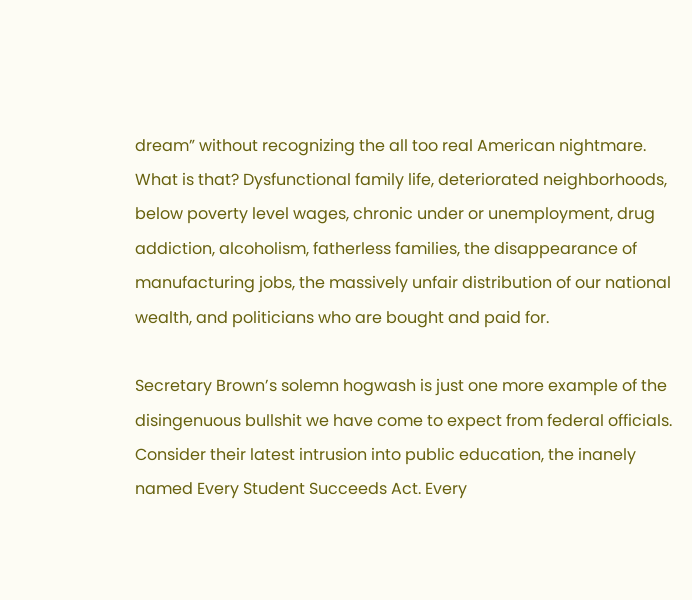dream” without recognizing the all too real American nightmare. What is that? Dysfunctional family life, deteriorated neighborhoods, below poverty level wages, chronic under or unemployment, drug addiction, alcoholism, fatherless families, the disappearance of manufacturing jobs, the massively unfair distribution of our national wealth, and politicians who are bought and paid for.

Secretary Brown’s solemn hogwash is just one more example of the disingenuous bullshit we have come to expect from federal officials. Consider their latest intrusion into public education, the inanely named Every Student Succeeds Act. Every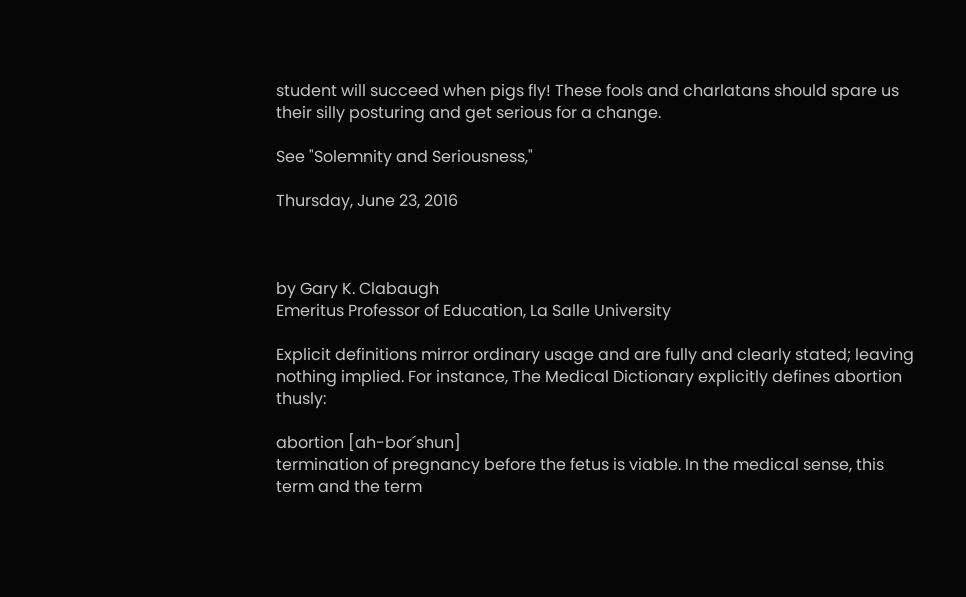student will succeed when pigs fly! These fools and charlatans should spare us their silly posturing and get serious for a change.

See "Solemnity and Seriousness,"

Thursday, June 23, 2016



by Gary K. Clabaugh
Emeritus Professor of Education, La Salle University

Explicit definitions mirror ordinary usage and are fully and clearly stated; leaving nothing implied. For instance, The Medical Dictionary explicitly defines abortion thusly:

abortion [ah-bor´shun]
termination of pregnancy before the fetus is viable. In the medical sense, this term and the term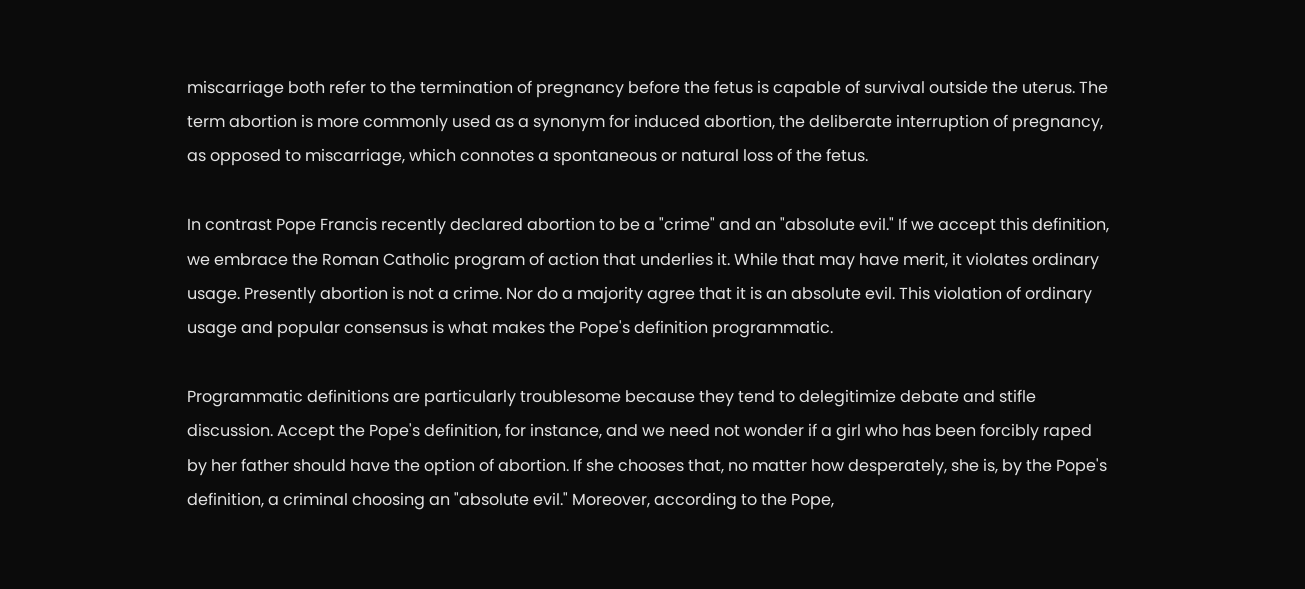miscarriage both refer to the termination of pregnancy before the fetus is capable of survival outside the uterus. The term abortion is more commonly used as a synonym for induced abortion, the deliberate interruption of pregnancy, as opposed to miscarriage, which connotes a spontaneous or natural loss of the fetus.

In contrast Pope Francis recently declared abortion to be a "crime" and an "absolute evil." If we accept this definition, we embrace the Roman Catholic program of action that underlies it. While that may have merit, it violates ordinary usage. Presently abortion is not a crime. Nor do a majority agree that it is an absolute evil. This violation of ordinary usage and popular consensus is what makes the Pope's definition programmatic.

Programmatic definitions are particularly troublesome because they tend to delegitimize debate and stifle discussion. Accept the Pope's definition, for instance, and we need not wonder if a girl who has been forcibly raped by her father should have the option of abortion. If she chooses that, no matter how desperately, she is, by the Pope's definition, a criminal choosing an "absolute evil." Moreover, according to the Pope,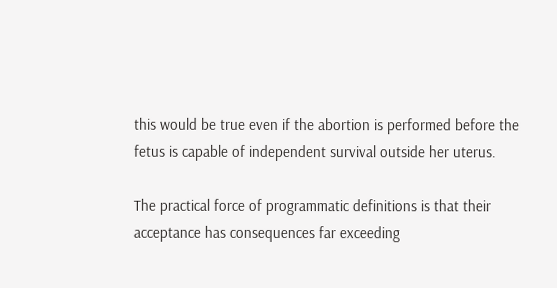this would be true even if the abortion is performed before the fetus is capable of independent survival outside her uterus.

The practical force of programmatic definitions is that their acceptance has consequences far exceeding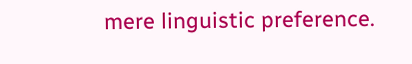mere linguistic preference.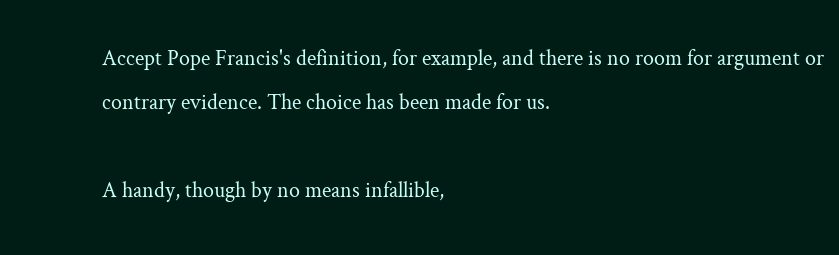Accept Pope Francis's definition, for example, and there is no room for argument or contrary evidence. The choice has been made for us.

A handy, though by no means infallible,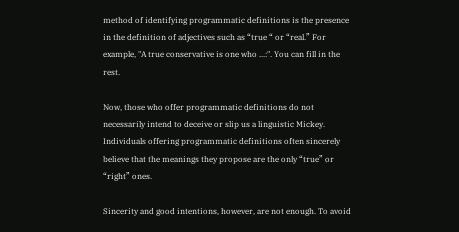method of identifying programmatic definitions is the presence in the definition of adjectives such as “true “ or “real.” For example, "A true conservative is one who ...:". You can fill in the rest.

Now, those who offer programmatic definitions do not necessarily intend to deceive or slip us a linguistic Mickey. Individuals offering programmatic definitions often sincerely believe that the meanings they propose are the only “true” or “right” ones.

Sincerity and good intentions, however, are not enough. To avoid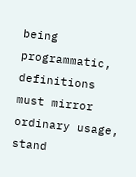being programmatic, definitions must mirror ordinary usage,  stand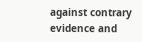against contrary evidence and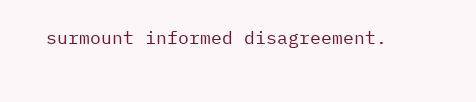surmount informed disagreement.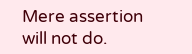Mere assertion will not do.